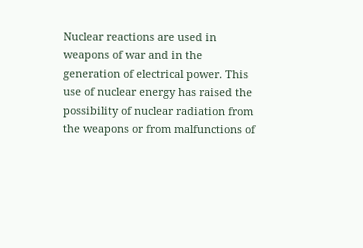Nuclear reactions are used in weapons of war and in the generation of electrical power. This use of nuclear energy has raised the possibility of nuclear radiation from the weapons or from malfunctions of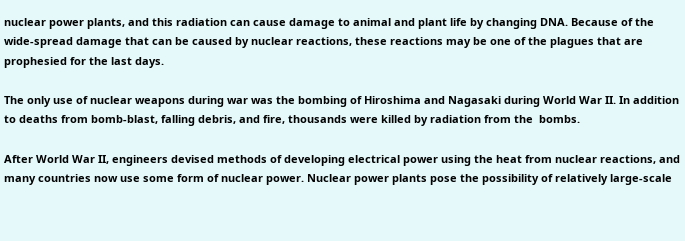nuclear power plants, and this radiation can cause damage to animal and plant life by changing DNA. Because of the wide-spread damage that can be caused by nuclear reactions, these reactions may be one of the plagues that are prophesied for the last days.

The only use of nuclear weapons during war was the bombing of Hiroshima and Nagasaki during World War II. In addition to deaths from bomb-blast, falling debris, and fire, thousands were killed by radiation from the  bombs.

After World War II, engineers devised methods of developing electrical power using the heat from nuclear reactions, and many countries now use some form of nuclear power. Nuclear power plants pose the possibility of relatively large-scale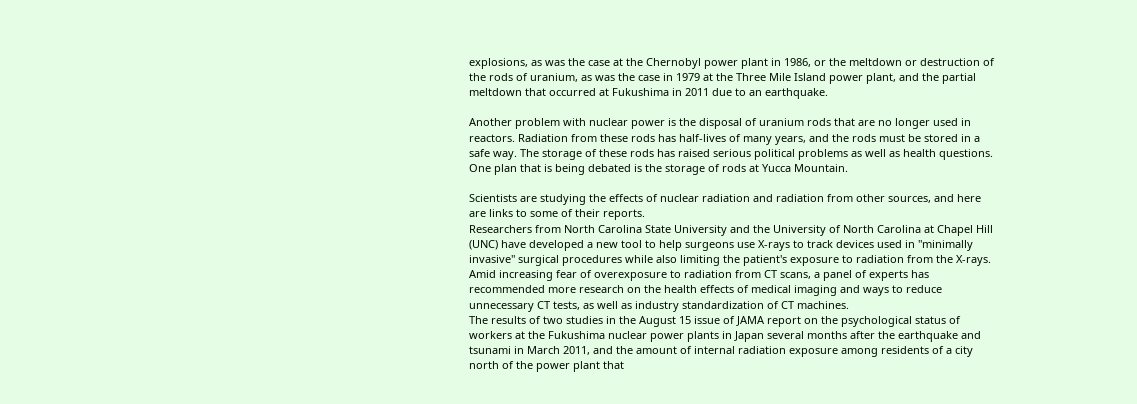explosions, as was the case at the Chernobyl power plant in 1986, or the meltdown or destruction of the rods of uranium, as was the case in 1979 at the Three Mile Island power plant, and the partial meltdown that occurred at Fukushima in 2011 due to an earthquake.

Another problem with nuclear power is the disposal of uranium rods that are no longer used in reactors. Radiation from these rods has half-lives of many years, and the rods must be stored in a safe way. The storage of these rods has raised serious political problems as well as health questions. One plan that is being debated is the storage of rods at Yucca Mountain.

Scientists are studying the effects of nuclear radiation and radiation from other sources, and here are links to some of their reports.
Researchers from North Carolina State University and the University of North Carolina at Chapel Hill (UNC) have developed a new tool to help surgeons use X-rays to track devices used in "minimally invasive" surgical procedures while also limiting the patient's exposure to radiation from the X-rays.
Amid increasing fear of overexposure to radiation from CT scans, a panel of experts has recommended more research on the health effects of medical imaging and ways to reduce unnecessary CT tests, as well as industry standardization of CT machines.
The results of two studies in the August 15 issue of JAMA report on the psychological status of workers at the Fukushima nuclear power plants in Japan several months after the earthquake and tsunami in March 2011, and the amount of internal radiation exposure among residents of a city north of the power plant that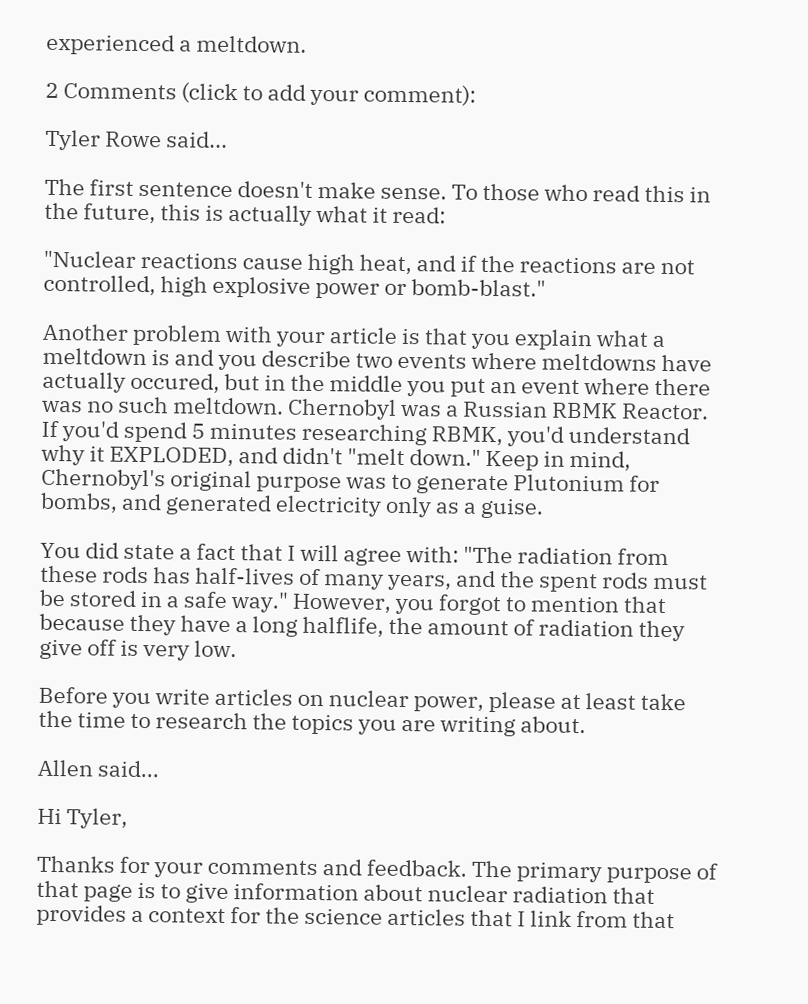experienced a meltdown.

2 Comments (click to add your comment):

Tyler Rowe said...

The first sentence doesn't make sense. To those who read this in the future, this is actually what it read:

"Nuclear reactions cause high heat, and if the reactions are not controlled, high explosive power or bomb-blast."

Another problem with your article is that you explain what a meltdown is and you describe two events where meltdowns have actually occured, but in the middle you put an event where there was no such meltdown. Chernobyl was a Russian RBMK Reactor. If you'd spend 5 minutes researching RBMK, you'd understand why it EXPLODED, and didn't "melt down." Keep in mind, Chernobyl's original purpose was to generate Plutonium for bombs, and generated electricity only as a guise.

You did state a fact that I will agree with: "The radiation from these rods has half-lives of many years, and the spent rods must be stored in a safe way." However, you forgot to mention that because they have a long halflife, the amount of radiation they give off is very low.

Before you write articles on nuclear power, please at least take the time to research the topics you are writing about.

Allen said...

Hi Tyler,

Thanks for your comments and feedback. The primary purpose of that page is to give information about nuclear radiation that provides a context for the science articles that I link from that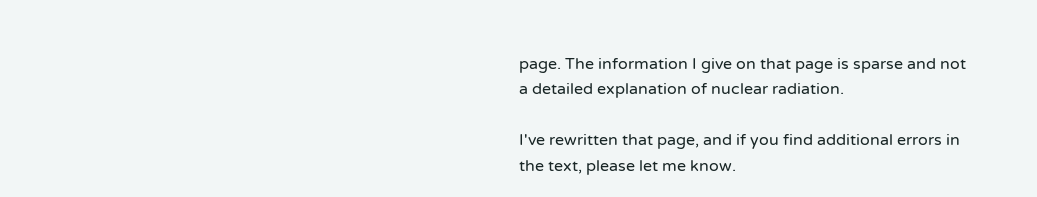page. The information I give on that page is sparse and not a detailed explanation of nuclear radiation.

I've rewritten that page, and if you find additional errors in the text, please let me know.